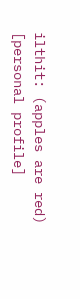ilthit: (apples are red)
[personal profile]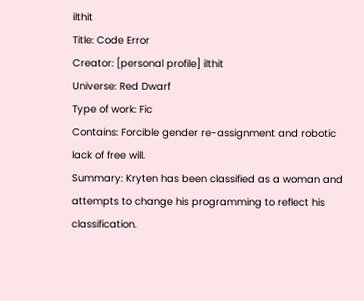ilthit
Title: Code Error
Creator: [personal profile] ilthit
Universe: Red Dwarf
Type of work: Fic
Contains: Forcible gender re-assignment and robotic lack of free will.
Summary: Kryten has been classified as a woman and attempts to change his programming to reflect his classification.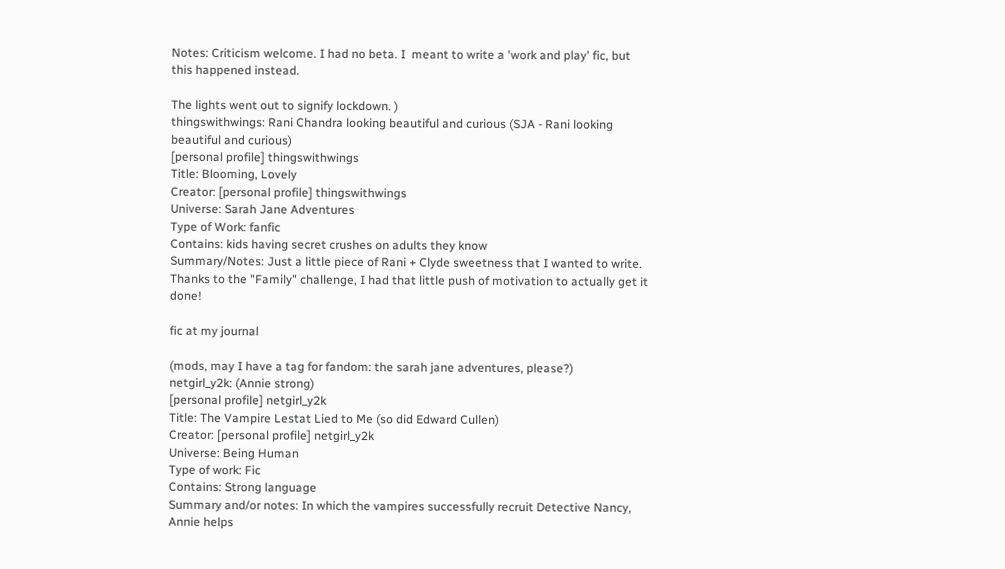Notes: Criticism welcome. I had no beta. I  meant to write a 'work and play' fic, but this happened instead.

The lights went out to signify lockdown. )
thingswithwings: Rani Chandra looking beautiful and curious (SJA - Rani looking beautiful and curious)
[personal profile] thingswithwings
Title: Blooming, Lovely
Creator: [personal profile] thingswithwings
Universe: Sarah Jane Adventures
Type of Work: fanfic
Contains: kids having secret crushes on adults they know
Summary/Notes: Just a little piece of Rani + Clyde sweetness that I wanted to write. Thanks to the "Family" challenge, I had that little push of motivation to actually get it done!

fic at my journal

(mods, may I have a tag for fandom: the sarah jane adventures, please?)
netgirl_y2k: (Annie strong)
[personal profile] netgirl_y2k
Title: The Vampire Lestat Lied to Me (so did Edward Cullen)
Creator: [personal profile] netgirl_y2k
Universe: Being Human
Type of work: Fic
Contains: Strong language
Summary and/or notes: In which the vampires successfully recruit Detective Nancy, Annie helps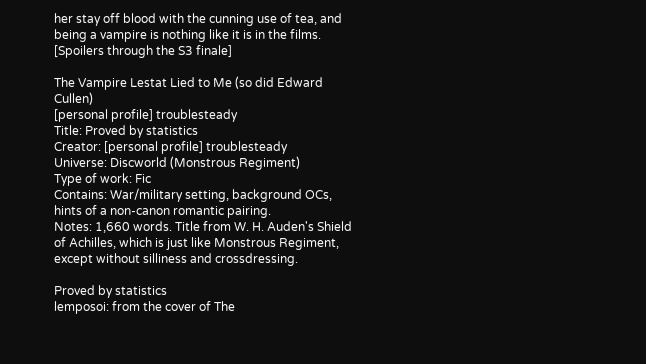her stay off blood with the cunning use of tea, and being a vampire is nothing like it is in the films. [Spoilers through the S3 finale]

The Vampire Lestat Lied to Me (so did Edward Cullen)
[personal profile] troublesteady
Title: Proved by statistics
Creator: [personal profile] troublesteady
Universe: Discworld (Monstrous Regiment)
Type of work: Fic
Contains: War/military setting, background OCs, hints of a non-canon romantic pairing.
Notes: 1,660 words. Title from W. H. Auden's Shield of Achilles, which is just like Monstrous Regiment, except without silliness and crossdressing.

Proved by statistics
lemposoi: from the cover of The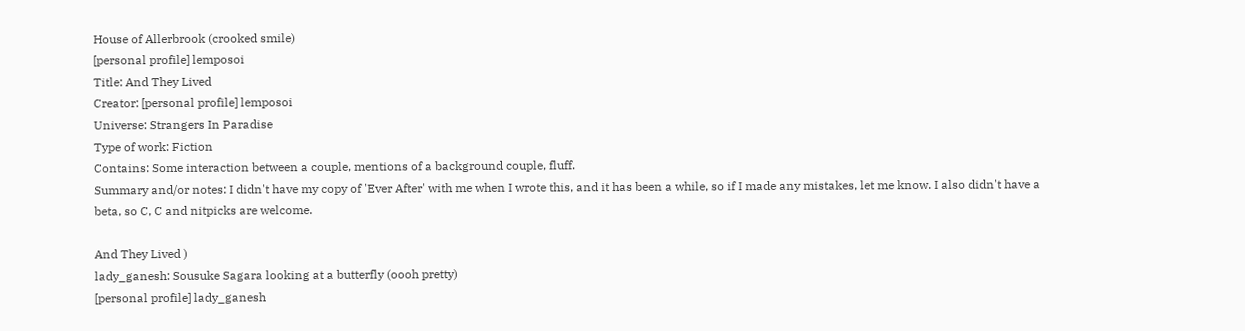House of Allerbrook (crooked smile)
[personal profile] lemposoi
Title: And They Lived
Creator: [personal profile] lemposoi
Universe: Strangers In Paradise
Type of work: Fiction
Contains: Some interaction between a couple, mentions of a background couple, fluff.
Summary and/or notes: I didn't have my copy of 'Ever After' with me when I wrote this, and it has been a while, so if I made any mistakes, let me know. I also didn't have a beta, so C, C and nitpicks are welcome.

And They Lived )
lady_ganesh: Sousuke Sagara looking at a butterfly (oooh pretty)
[personal profile] lady_ganesh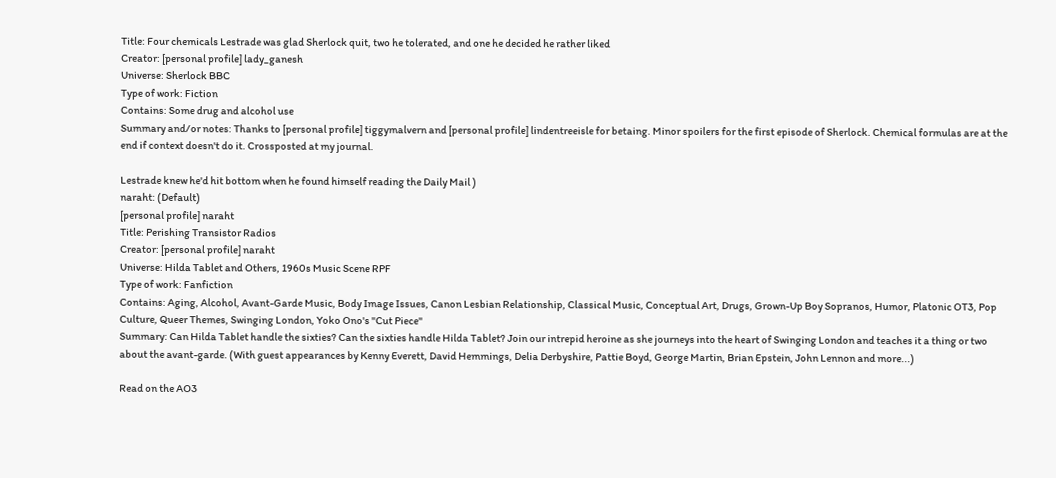Title: Four chemicals Lestrade was glad Sherlock quit, two he tolerated, and one he decided he rather liked
Creator: [personal profile] lady_ganesh
Universe: Sherlock BBC
Type of work: Fiction
Contains: Some drug and alcohol use
Summary and/or notes: Thanks to [personal profile] tiggymalvern and [personal profile] lindentreeisle for betaing. Minor spoilers for the first episode of Sherlock. Chemical formulas are at the end if context doesn't do it. Crossposted at my journal.

Lestrade knew he'd hit bottom when he found himself reading the Daily Mail )
naraht: (Default)
[personal profile] naraht
Title: Perishing Transistor Radios
Creator: [personal profile] naraht
Universe: Hilda Tablet and Others, 1960s Music Scene RPF
Type of work: Fanfiction
Contains: Aging, Alcohol, Avant-Garde Music, Body Image Issues, Canon Lesbian Relationship, Classical Music, Conceptual Art, Drugs, Grown-Up Boy Sopranos, Humor, Platonic OT3, Pop Culture, Queer Themes, Swinging London, Yoko Ono's "Cut Piece"
Summary: Can Hilda Tablet handle the sixties? Can the sixties handle Hilda Tablet? Join our intrepid heroine as she journeys into the heart of Swinging London and teaches it a thing or two about the avant-garde. (With guest appearances by Kenny Everett, David Hemmings, Delia Derbyshire, Pattie Boyd, George Martin, Brian Epstein, John Lennon and more...)

Read on the AO3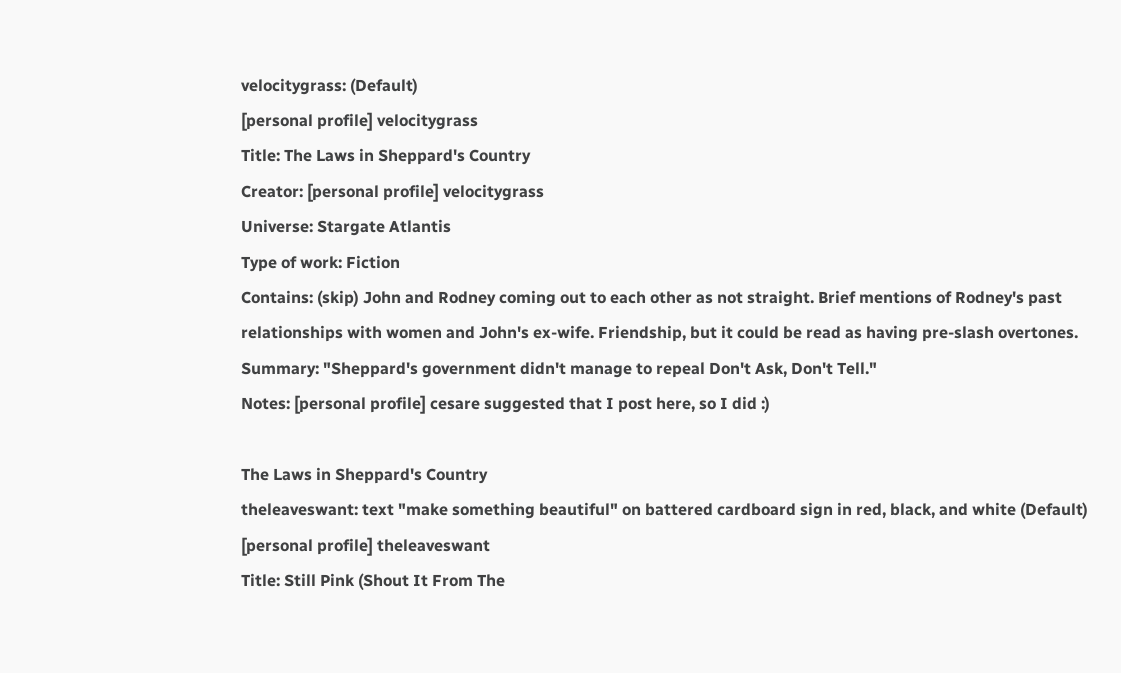velocitygrass: (Default)
[personal profile] velocitygrass
Title: The Laws in Sheppard's Country
Creator: [personal profile] velocitygrass
Universe: Stargate Atlantis
Type of work: Fiction
Contains: (skip) John and Rodney coming out to each other as not straight. Brief mentions of Rodney's past relationships with women and John's ex-wife. Friendship, but it could be read as having pre-slash overtones.
Summary: "Sheppard's government didn't manage to repeal Don't Ask, Don't Tell."
Notes: [personal profile] cesare suggested that I post here, so I did :)

The Laws in Sheppard's Country
theleaveswant: text "make something beautiful" on battered cardboard sign in red, black, and white (Default)
[personal profile] theleaveswant
Title: Still Pink (Shout It From The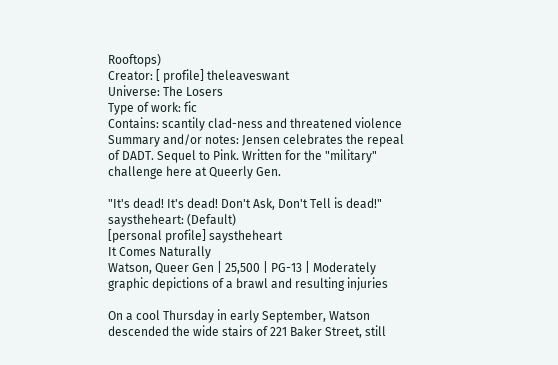Rooftops)
Creator: [ profile] theleaveswant
Universe: The Losers
Type of work: fic
Contains: scantily clad-ness and threatened violence
Summary and/or notes: Jensen celebrates the repeal of DADT. Sequel to Pink. Written for the "military" challenge here at Queerly Gen.

"It's dead! It's dead! Don't Ask, Don't Tell is dead!"
saystheheart: (Default)
[personal profile] saystheheart
It Comes Naturally
Watson, Queer Gen | 25,500 | PG-13 | Moderately graphic depictions of a brawl and resulting injuries

On a cool Thursday in early September, Watson descended the wide stairs of 221 Baker Street, still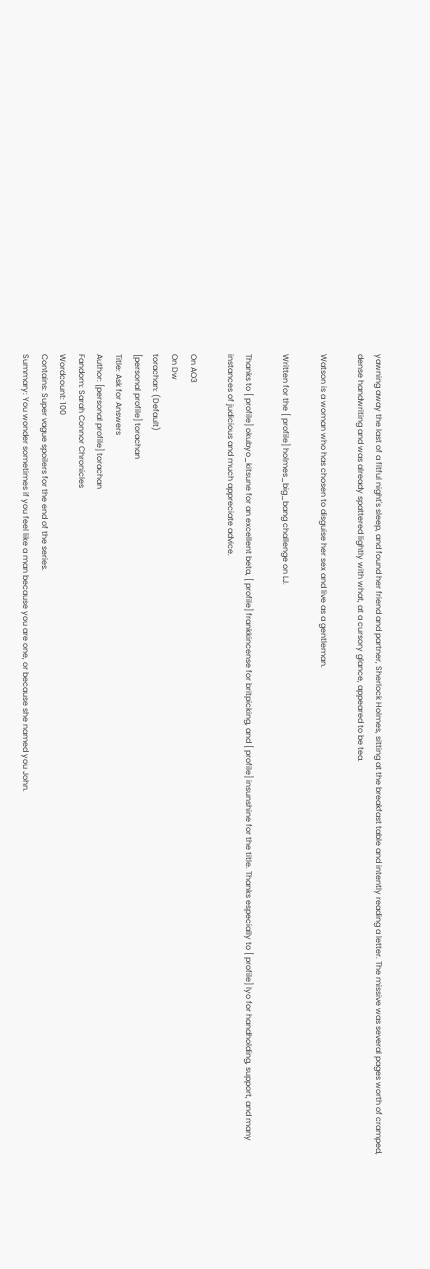yawning away the last of a fitful night's sleep, and found her friend and partner, Sherlock Holmes, sitting at the breakfast table and intently reading a letter. The missive was several pages worth of cramped, dense handwriting and was already spattered lightly with what, at a cursory glance, appeared to be tea.

Watson is a woman who has chosen to disguise her sex and live as a gentleman.

Written for the [ profile] holmes_big_bang challenge on LJ.

Thanks to [ profile] okubyo_kitsune for an excellent beta, [ profile] frankkincense for britpicking, and [ profile] insunshine for the title. Thanks especially to [ profile] lyo for handholding, support, and many instances of judicious and much appreciate advice.

On AO3
On Dw
torachan: (Default)
[personal profile] torachan
Title: Ask for Answers
Author: [personal profile] torachan
Fandom: Sarah Connor Chronicles
Wordcount: 100
Contains: Super vague spoilers for the end of the series.
Summary: You wonder sometimes if you feel like a man because you are one, or because she named you John.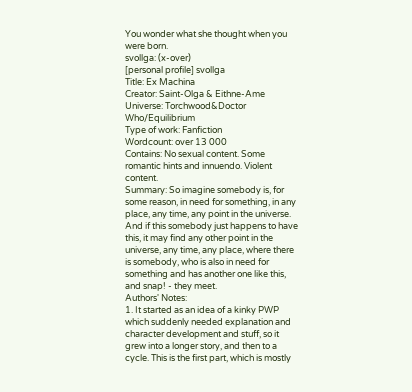You wonder what she thought when you were born.
svollga: (x-over)
[personal profile] svollga
Title: Ex Machina
Creator: Saint-Olga & Eithne-Ame
Universe: Torchwood&Doctor Who/Equilibrium
Type of work: Fanfiction
Wordcount: over 13 000
Contains: No sexual content. Some romantic hints and innuendo. Violent content.
Summary: So imagine somebody is, for some reason, in need for something, in any place, any time, any point in the universe. And if this somebody just happens to have this, it may find any other point in the universe, any time, any place, where there is somebody, who is also in need for something and has another one like this, and snap! - they meet.
Authors' Notes:
1. It started as an idea of a kinky PWP which suddenly needed explanation and character development and stuff, so it grew into a longer story, and then to a cycle. This is the first part, which is mostly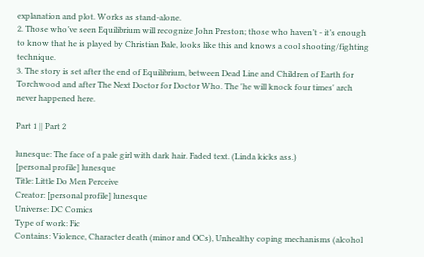explanation and plot. Works as stand-alone.
2. Those who’ve seen Equilibrium will recognize John Preston; those who haven’t - it’s enough to know that he is played by Christian Bale, looks like this and knows a cool shooting/fighting technique.
3. The story is set after the end of Equilibrium, between Dead Line and Children of Earth for Torchwood and after The Next Doctor for Doctor Who. The 'he will knock four times' arch never happened here.

Part 1 || Part 2

lunesque: The face of a pale girl with dark hair. Faded text. (Linda kicks ass.)
[personal profile] lunesque
Title: Little Do Men Perceive
Creator: [personal profile] lunesque
Universe: DC Comics
Type of work: Fic
Contains: Violence, Character death (minor and OCs), Unhealthy coping mechanisms (alcohol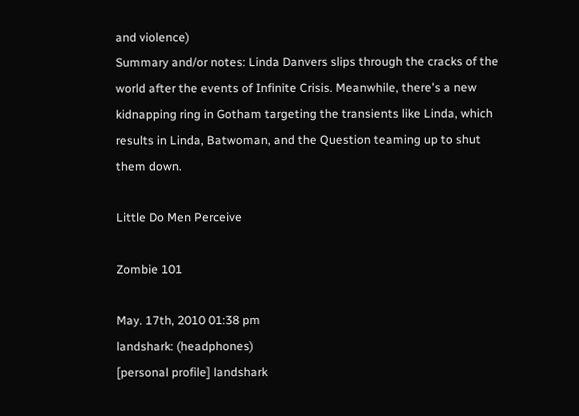and violence)
Summary and/or notes: Linda Danvers slips through the cracks of the world after the events of Infinite Crisis. Meanwhile, there's a new kidnapping ring in Gotham targeting the transients like Linda, which results in Linda, Batwoman, and the Question teaming up to shut them down.

Little Do Men Perceive

Zombie 101

May. 17th, 2010 01:38 pm
landshark: (headphones)
[personal profile] landshark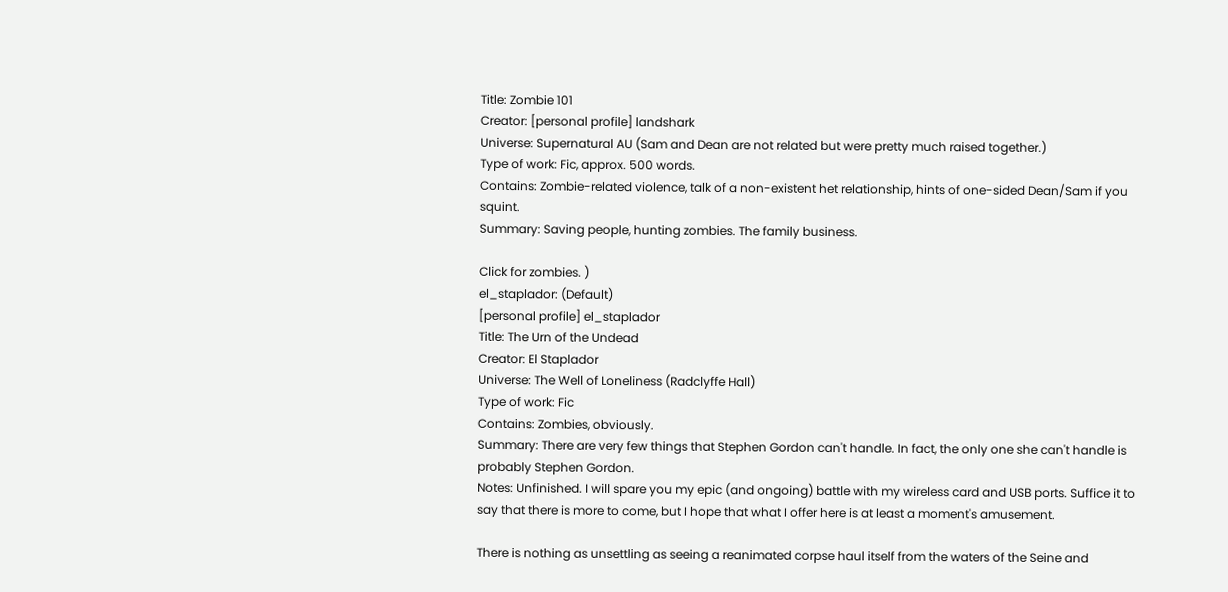Title: Zombie 101
Creator: [personal profile] landshark
Universe: Supernatural AU (Sam and Dean are not related but were pretty much raised together.)
Type of work: Fic, approx. 500 words.
Contains: Zombie-related violence, talk of a non-existent het relationship, hints of one-sided Dean/Sam if you squint.
Summary: Saving people, hunting zombies. The family business.

Click for zombies. )
el_staplador: (Default)
[personal profile] el_staplador
Title: The Urn of the Undead
Creator: El Staplador
Universe: The Well of Loneliness (Radclyffe Hall)
Type of work: Fic
Contains: Zombies, obviously.
Summary: There are very few things that Stephen Gordon can't handle. In fact, the only one she can't handle is probably Stephen Gordon.
Notes: Unfinished. I will spare you my epic (and ongoing) battle with my wireless card and USB ports. Suffice it to say that there is more to come, but I hope that what I offer here is at least a moment's amusement.

There is nothing as unsettling as seeing a reanimated corpse haul itself from the waters of the Seine and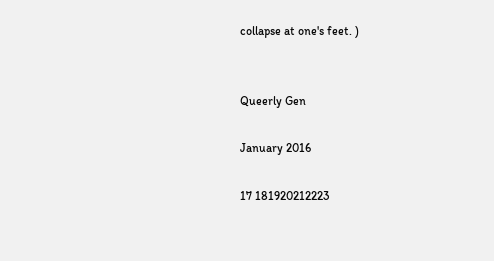collapse at one's feet. )


Queerly Gen

January 2016

17 181920212223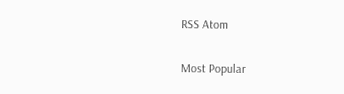RSS Atom

Most Popular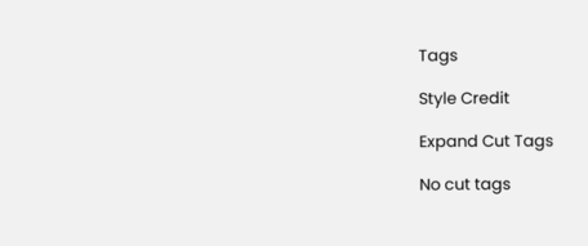Tags

Style Credit

Expand Cut Tags

No cut tags